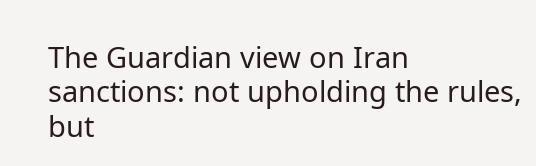The Guardian view on Iran sanctions: not upholding the rules, but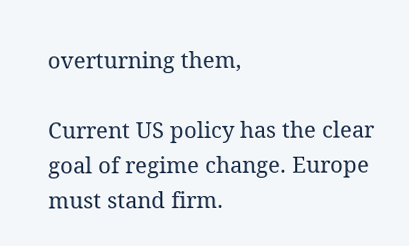overturning them,

Current US policy has the clear goal of regime change. Europe must stand firm.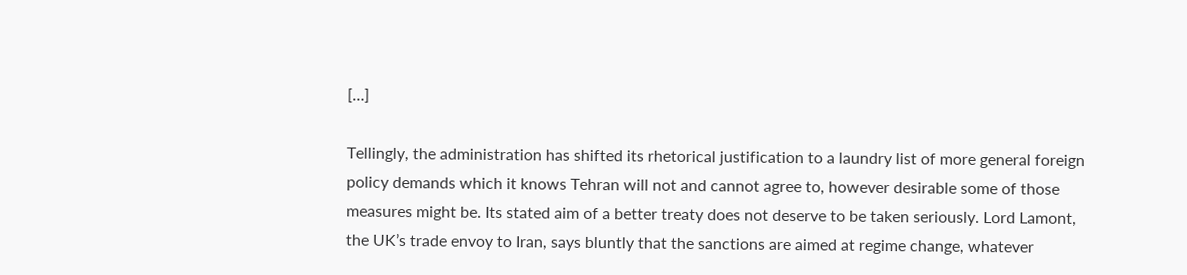[…]

Tellingly, the administration has shifted its rhetorical justification to a laundry list of more general foreign policy demands which it knows Tehran will not and cannot agree to, however desirable some of those measures might be. Its stated aim of a better treaty does not deserve to be taken seriously. Lord Lamont, the UK’s trade envoy to Iran, says bluntly that the sanctions are aimed at regime change, whatever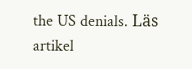the US denials. Läs artikel